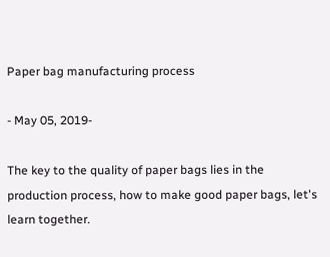Paper bag manufacturing process

- May 05, 2019-

The key to the quality of paper bags lies in the production process, how to make good paper bags, let's learn together.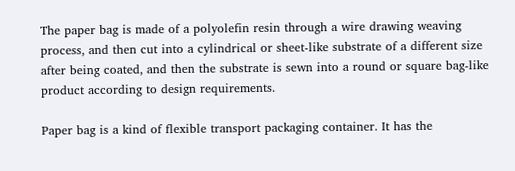The paper bag is made of a polyolefin resin through a wire drawing weaving process, and then cut into a cylindrical or sheet-like substrate of a different size after being coated, and then the substrate is sewn into a round or square bag-like product according to design requirements.

Paper bag is a kind of flexible transport packaging container. It has the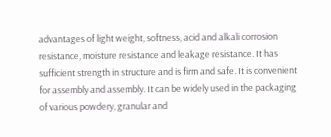advantages of light weight, softness, acid and alkali corrosion resistance, moisture resistance and leakage resistance. It has sufficient strength in structure and is firm and safe. It is convenient for assembly and assembly. It can be widely used in the packaging of various powdery, granular and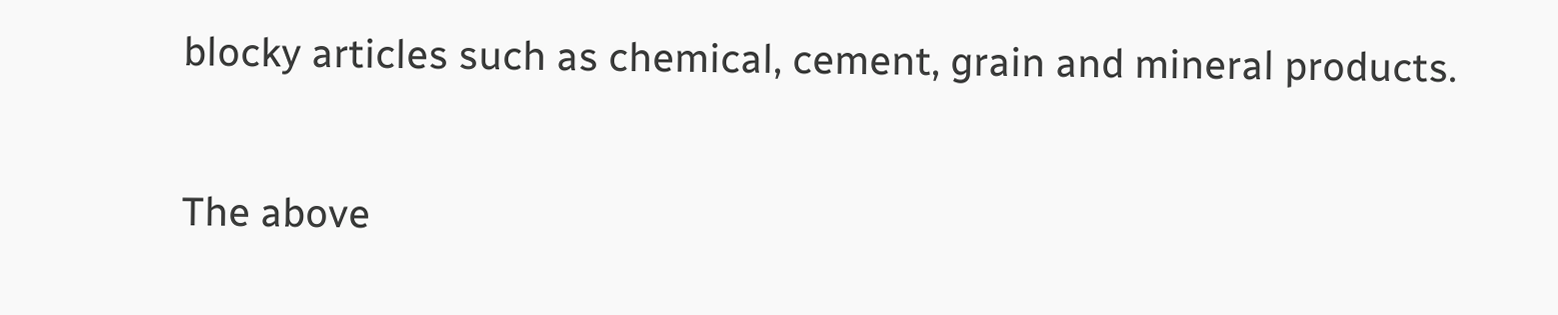blocky articles such as chemical, cement, grain and mineral products.

The above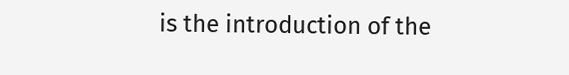is the introduction of the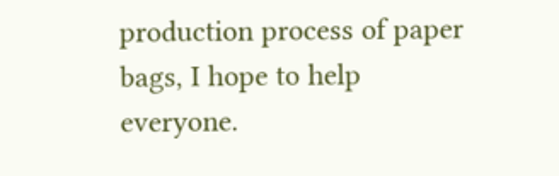production process of paper bags, I hope to help everyone.